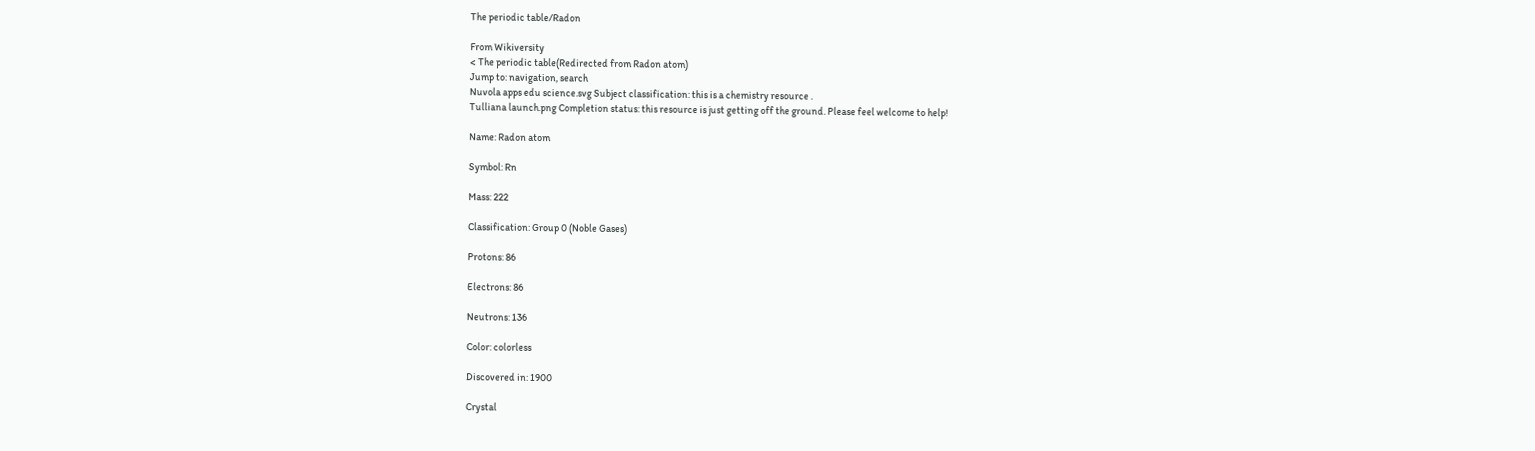The periodic table/Radon

From Wikiversity
< The periodic table(Redirected from Radon atom)
Jump to: navigation, search
Nuvola apps edu science.svg Subject classification: this is a chemistry resource .
Tulliana launch.png Completion status: this resource is just getting off the ground. Please feel welcome to help!

Name: Radon atom

Symbol: Rn

Mass: 222

Classification: Group 0 (Noble Gases)

Protons: 86

Electrons: 86

Neutrons: 136

Color: colorless

Discovered in: 1900

Crystal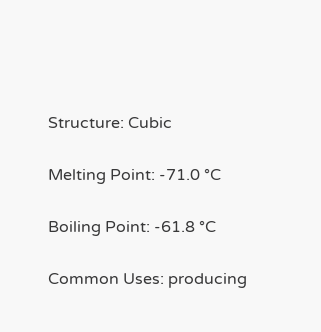Structure: Cubic

Melting Point: -71.0 °C

Boiling Point: -61.8 °C

Common Uses: producing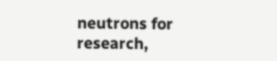neutrons for research,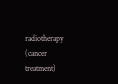radiotherapy (cancer treatment)